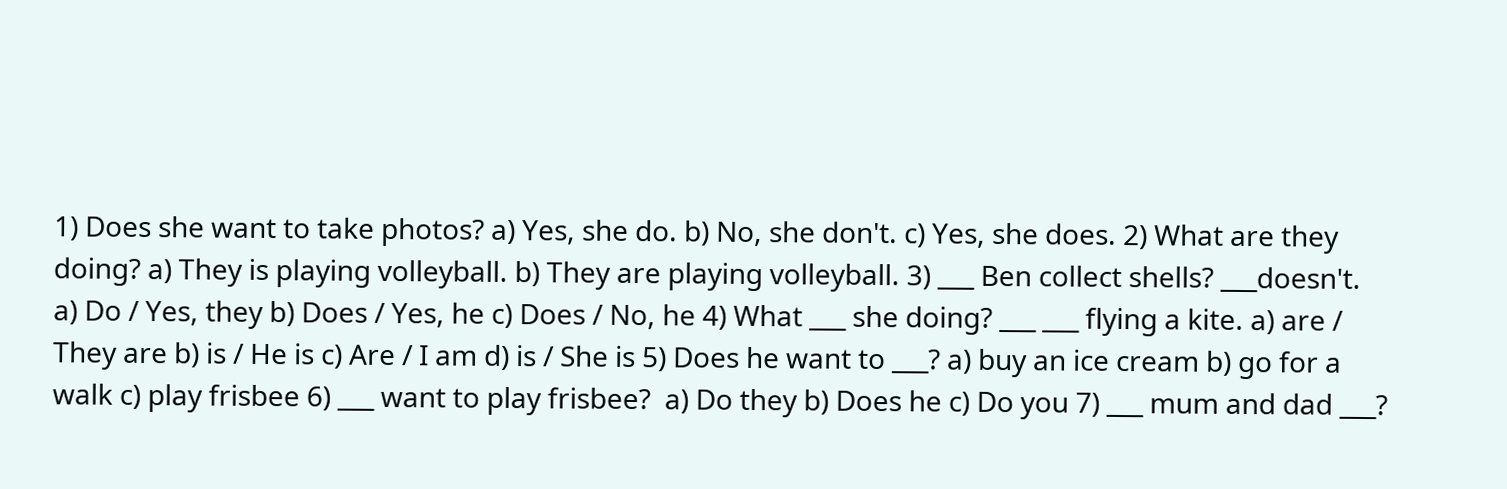1) Does she want to take photos? a) Yes, she do. b) No, she don't. c) Yes, she does. 2) What are they doing? a) They is playing volleyball. b) They are playing volleyball. 3) ___ Ben collect shells? ___doesn't. a) Do / Yes, they b) Does / Yes, he c) Does / No, he 4) What ___ she doing? ___ ___ flying a kite. a) are / They are b) is / He is c) Are / I am d) is / She is 5) Does he want to ___? a) buy an ice cream b) go for a walk c) play frisbee 6) ___ want to play frisbee?  a) Do they b) Does he c) Do you 7) ___ mum and dad ___?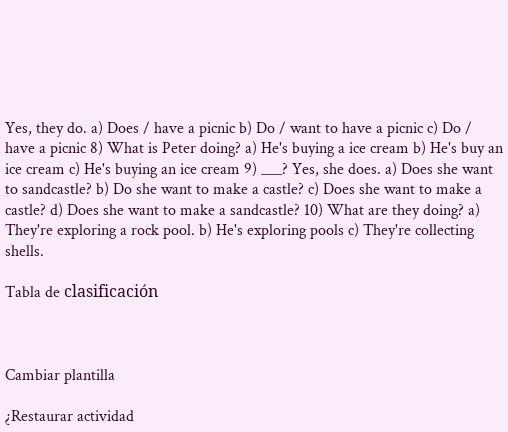Yes, they do. a) Does / have a picnic b) Do / want to have a picnic c) Do / have a picnic 8) What is Peter doing? a) He's buying a ice cream b) He's buy an ice cream c) He's buying an ice cream 9) ___? Yes, she does. a) Does she want to sandcastle? b) Do she want to make a castle? c) Does she want to make a castle? d) Does she want to make a sandcastle? 10) What are they doing? a) They're exploring a rock pool. b) He's exploring pools c) They're collecting shells.

Tabla de clasificación



Cambiar plantilla

¿Restaurar actividad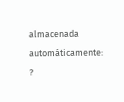almacenada automáticamente: ?